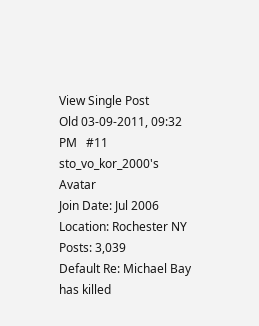View Single Post
Old 03-09-2011, 09:32 PM   #11
sto_vo_kor_2000's Avatar
Join Date: Jul 2006
Location: Rochester NY
Posts: 3,039
Default Re: Michael Bay has killed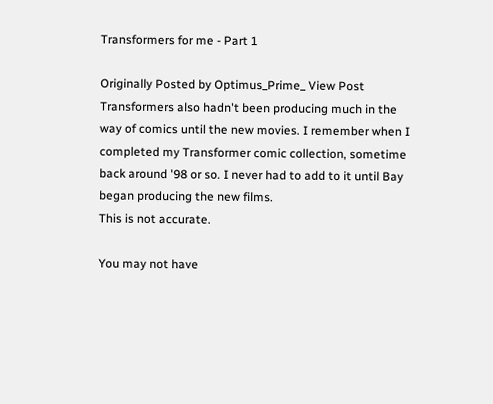Transformers for me - Part 1

Originally Posted by Optimus_Prime_ View Post
Transformers also hadn't been producing much in the way of comics until the new movies. I remember when I completed my Transformer comic collection, sometime back around '98 or so. I never had to add to it until Bay began producing the new films.
This is not accurate.

You may not have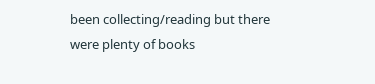been collecting/reading but there were plenty of books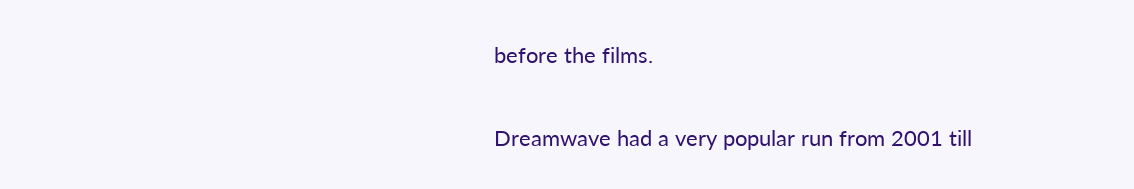before the films.

Dreamwave had a very popular run from 2001 till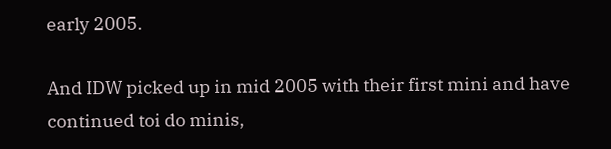early 2005.

And IDW picked up in mid 2005 with their first mini and have continued toi do minis,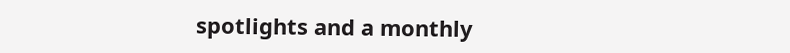spotlights and a monthly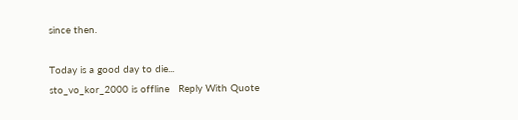since then.

Today is a good day to die...
sto_vo_kor_2000 is offline   Reply With Quote